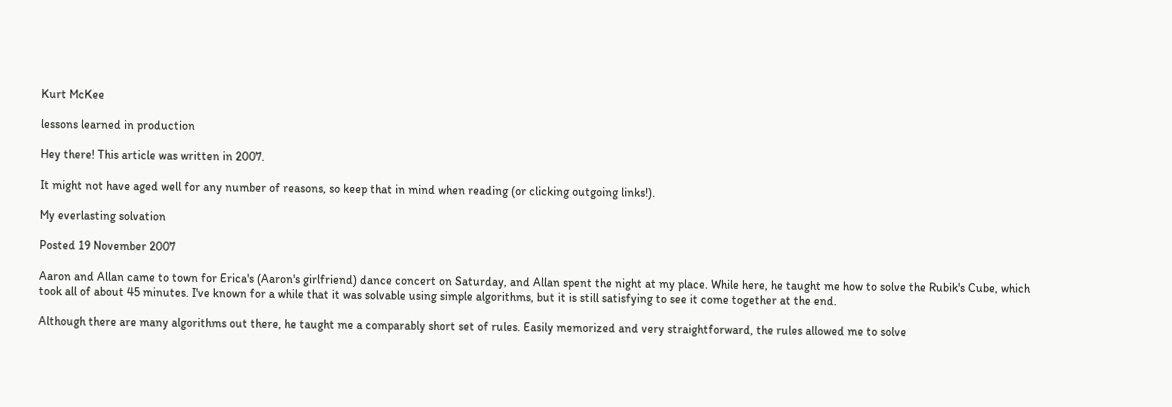Kurt McKee

lessons learned in production

Hey there! This article was written in 2007.

It might not have aged well for any number of reasons, so keep that in mind when reading (or clicking outgoing links!).

My everlasting solvation

Posted 19 November 2007

Aaron and Allan came to town for Erica's (Aaron's girlfriend) dance concert on Saturday, and Allan spent the night at my place. While here, he taught me how to solve the Rubik's Cube, which took all of about 45 minutes. I've known for a while that it was solvable using simple algorithms, but it is still satisfying to see it come together at the end.

Although there are many algorithms out there, he taught me a comparably short set of rules. Easily memorized and very straightforward, the rules allowed me to solve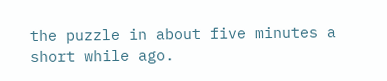the puzzle in about five minutes a short while ago.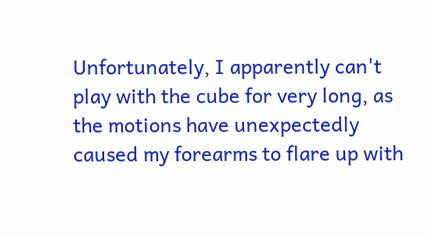Unfortunately, I apparently can't play with the cube for very long, as the motions have unexpectedly caused my forearms to flare up with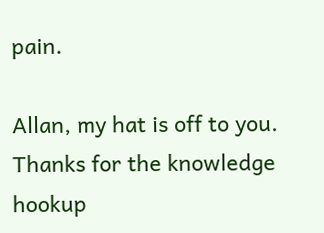pain.

Allan, my hat is off to you. Thanks for the knowledge hookup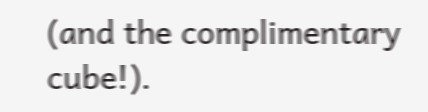(and the complimentary cube!).